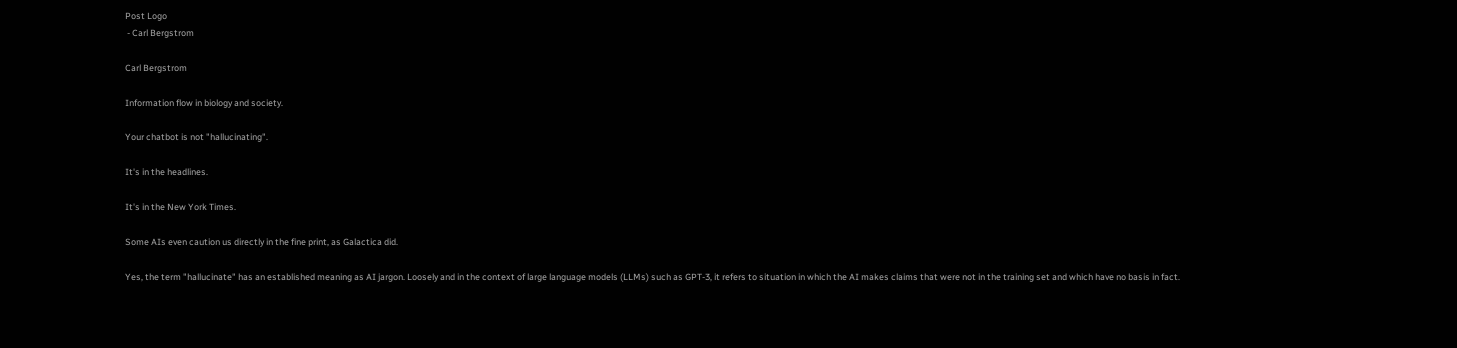Post Logo
 - Carl Bergstrom

Carl Bergstrom

Information flow in biology and society.

Your chatbot is not "hallucinating".

It's in the headlines.

It's in the New York Times.

Some AIs even caution us directly in the fine print, as Galactica did.

Yes, the term "hallucinate" has an established meaning as AI jargon. Loosely and in the context of large language models (LLMs) such as GPT-3, it refers to situation in which the AI makes claims that were not in the training set and which have no basis in fact.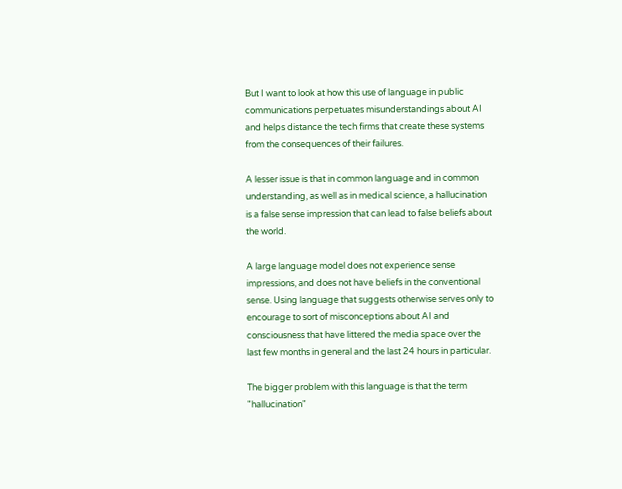But I want to look at how this use of language in public communications perpetuates misunderstandings about AI and helps distance the tech firms that create these systems from the consequences of their failures.

A lesser issue is that in common language and in common understanding, as well as in medical science, a hallucination is a false sense impression that can lead to false beliefs about the world.

A large language model does not experience sense impressions, and does not have beliefs in the conventional sense. Using language that suggests otherwise serves only to encourage to sort of misconceptions about AI and consciousness that have littered the media space over the last few months in general and the last 24 hours in particular.

The bigger problem with this language is that the term "hallucination"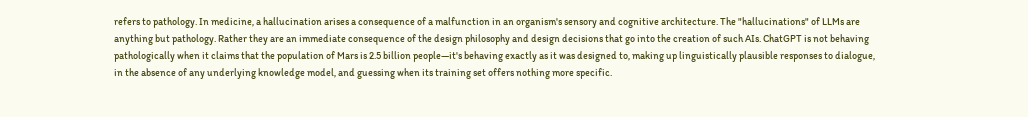refers to pathology. In medicine, a hallucination arises a consequence of a malfunction in an organism's sensory and cognitive architecture. The "hallucinations" of LLMs are anything but pathology. Rather they are an immediate consequence of the design philosophy and design decisions that go into the creation of such AIs. ChatGPT is not behaving pathologically when it claims that the population of Mars is 2.5 billion people—it's behaving exactly as it was designed to, making up linguistically plausible responses to dialogue, in the absence of any underlying knowledge model, and guessing when its training set offers nothing more specific.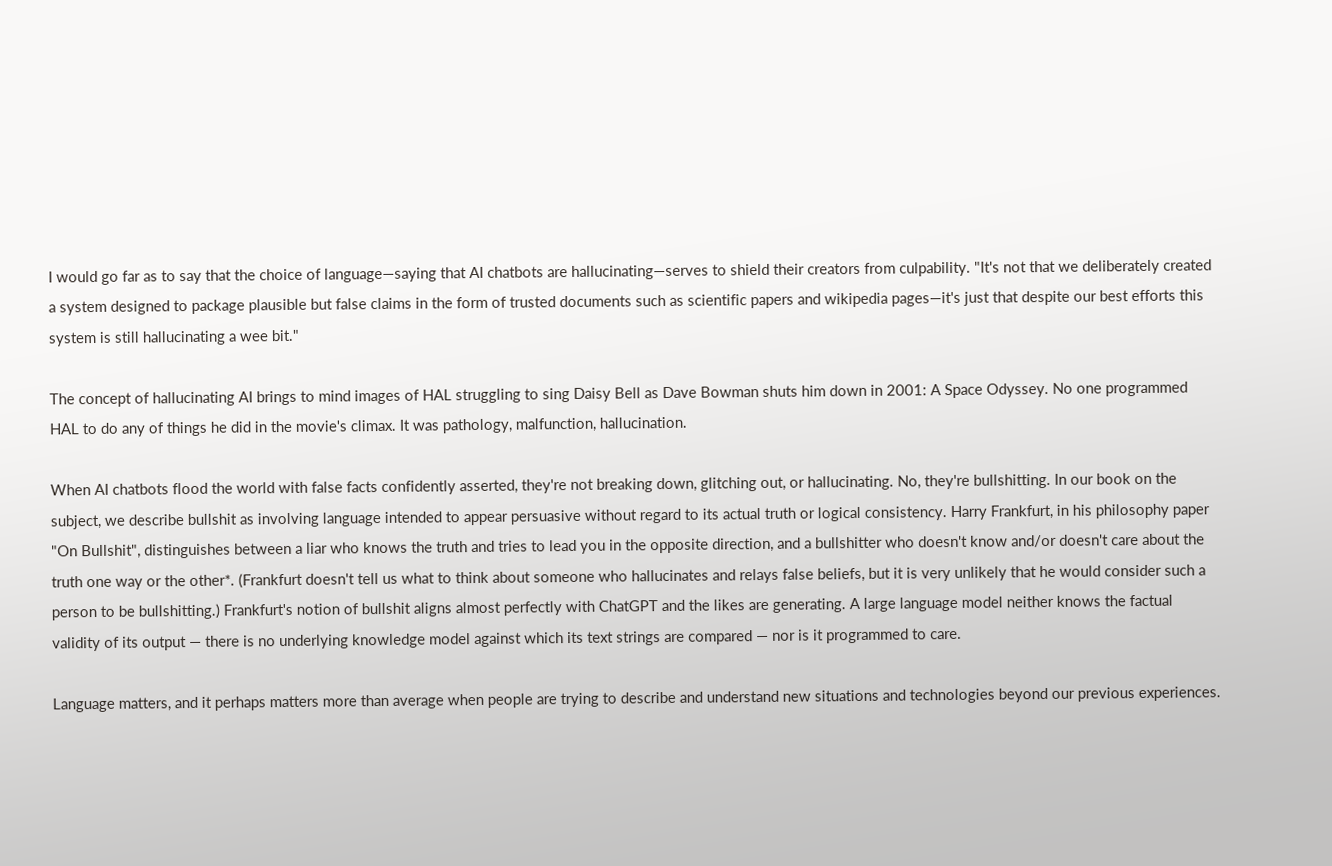I would go far as to say that the choice of language—saying that AI chatbots are hallucinating—serves to shield their creators from culpability. "It's not that we deliberately created a system designed to package plausible but false claims in the form of trusted documents such as scientific papers and wikipedia pages—it's just that despite our best efforts this system is still hallucinating a wee bit."

The concept of hallucinating AI brings to mind images of HAL struggling to sing Daisy Bell as Dave Bowman shuts him down in 2001: A Space Odyssey. No one programmed HAL to do any of things he did in the movie's climax. It was pathology, malfunction, hallucination.

When AI chatbots flood the world with false facts confidently asserted, they're not breaking down, glitching out, or hallucinating. No, they're bullshitting. In our book on the subject, we describe bullshit as involving language intended to appear persuasive without regard to its actual truth or logical consistency. Harry Frankfurt, in his philosophy paper "On Bullshit", distinguishes between a liar who knows the truth and tries to lead you in the opposite direction, and a bullshitter who doesn't know and/or doesn't care about the truth one way or the other*. (Frankfurt doesn't tell us what to think about someone who hallucinates and relays false beliefs, but it is very unlikely that he would consider such a person to be bullshitting.) Frankfurt's notion of bullshit aligns almost perfectly with ChatGPT and the likes are generating. A large language model neither knows the factual validity of its output — there is no underlying knowledge model against which its text strings are compared — nor is it programmed to care.

Language matters, and it perhaps matters more than average when people are trying to describe and understand new situations and technologies beyond our previous experiences.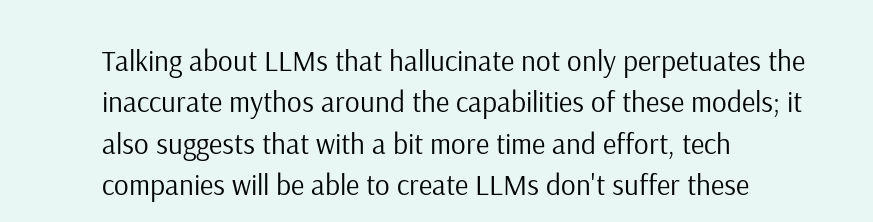Talking about LLMs that hallucinate not only perpetuates the inaccurate mythos around the capabilities of these models; it also suggests that with a bit more time and effort, tech companies will be able to create LLMs don't suffer these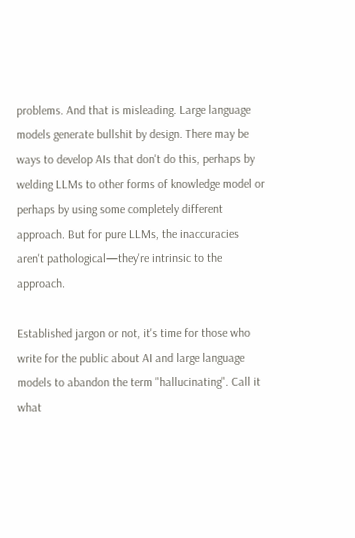problems. And that is misleading. Large language models generate bullshit by design. There may be ways to develop AIs that don't do this, perhaps by welding LLMs to other forms of knowledge model or perhaps by using some completely different approach. But for pure LLMs, the inaccuracies aren't pathological—they're intrinsic to the approach.

Established jargon or not, it's time for those who write for the public about AI and large language models to abandon the term "hallucinating". Call it what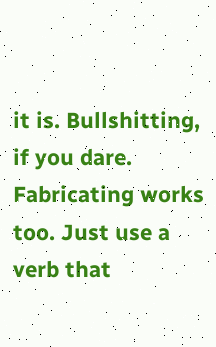it is. Bullshitting, if you dare. Fabricating works too. Just use a verb that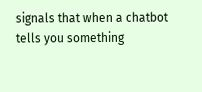signals that when a chatbot tells you something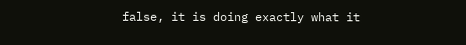false, it is doing exactly what it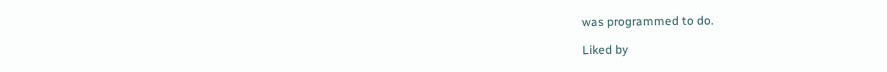was programmed to do.

Liked by